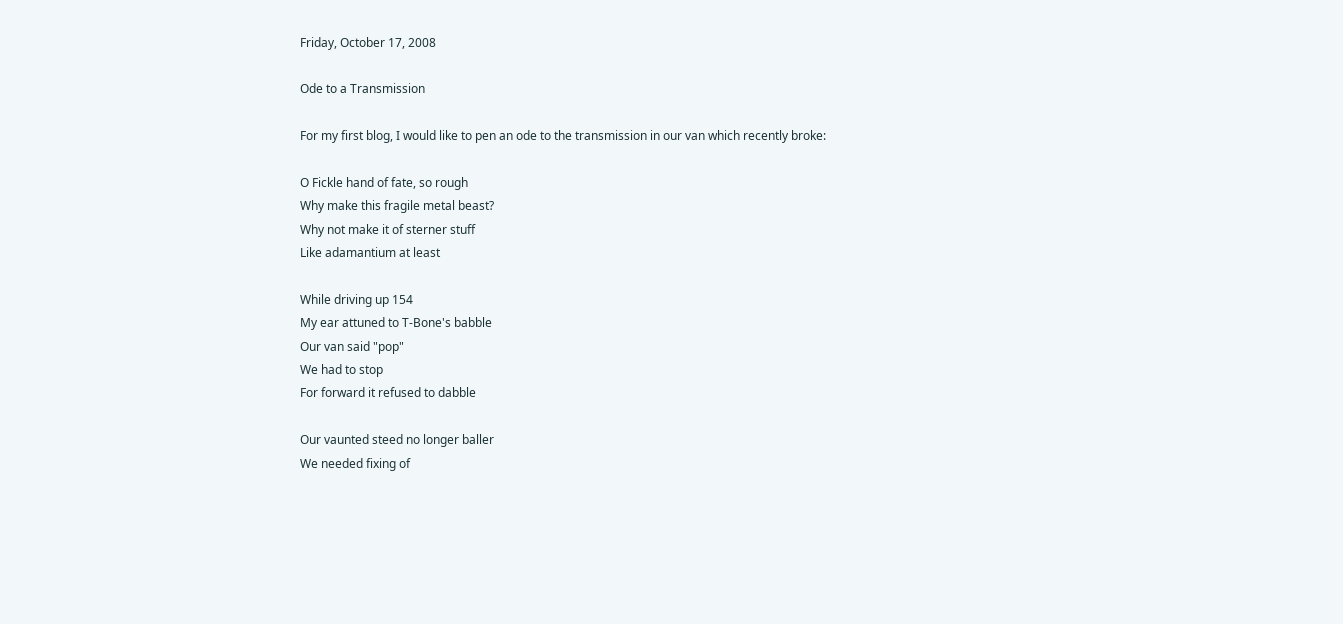Friday, October 17, 2008

Ode to a Transmission

For my first blog, I would like to pen an ode to the transmission in our van which recently broke:

O Fickle hand of fate, so rough
Why make this fragile metal beast?
Why not make it of sterner stuff
Like adamantium at least

While driving up 154
My ear attuned to T-Bone's babble
Our van said "pop"
We had to stop
For forward it refused to dabble

Our vaunted steed no longer baller
We needed fixing of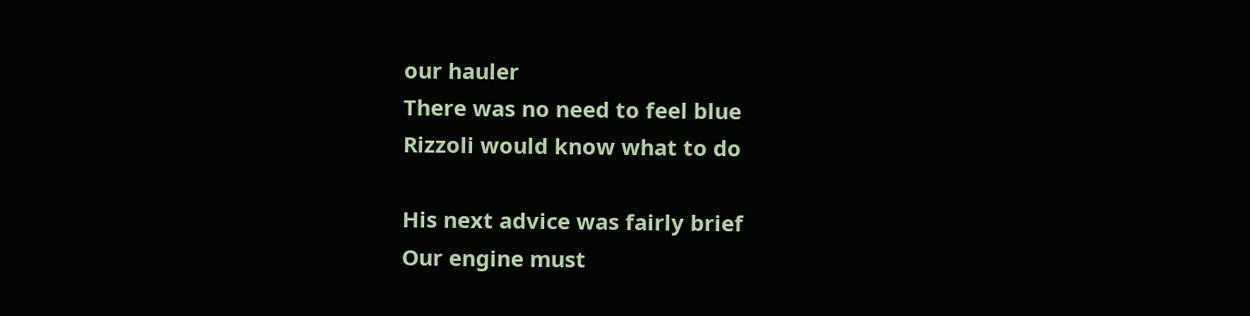our hauler
There was no need to feel blue
Rizzoli would know what to do

His next advice was fairly brief
Our engine must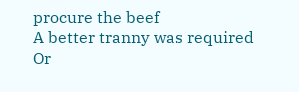procure the beef
A better tranny was required
Or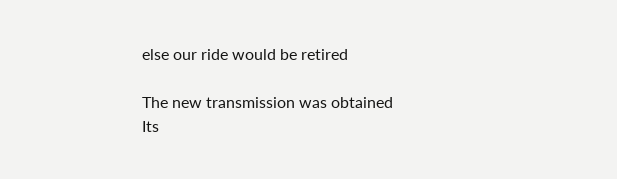else our ride would be retired

The new transmission was obtained
Its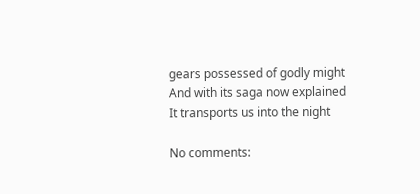gears possessed of godly might
And with its saga now explained
It transports us into the night

No comments: